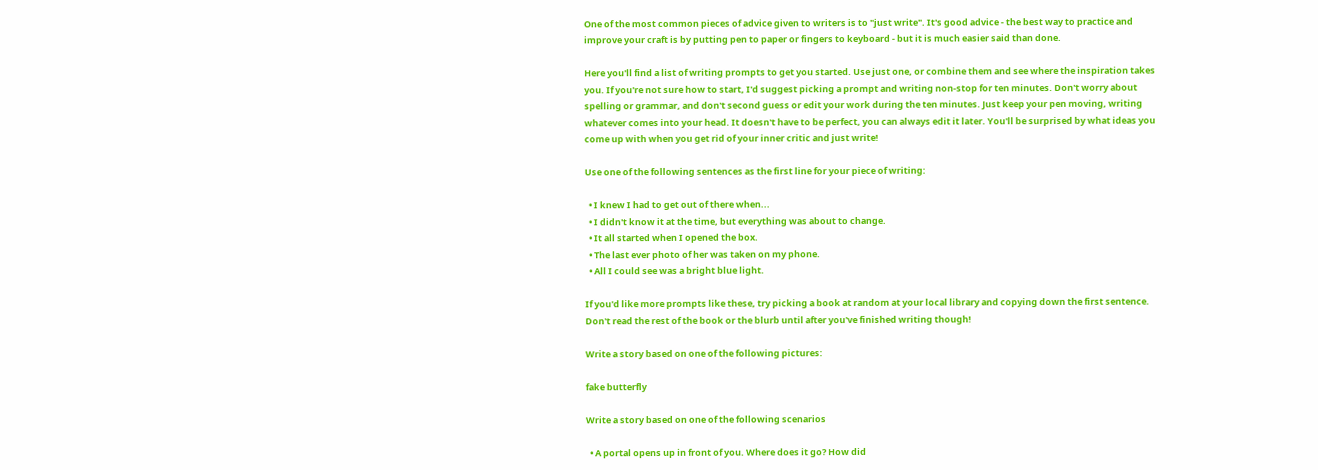One of the most common pieces of advice given to writers is to "just write". It's good advice - the best way to practice and improve your craft is by putting pen to paper or fingers to keyboard - but it is much easier said than done.

Here you'll find a list of writing prompts to get you started. Use just one, or combine them and see where the inspiration takes you. If you're not sure how to start, I'd suggest picking a prompt and writing non-stop for ten minutes. Don't worry about spelling or grammar, and don't second guess or edit your work during the ten minutes. Just keep your pen moving, writing whatever comes into your head. It doesn't have to be perfect, you can always edit it later. You'll be surprised by what ideas you come up with when you get rid of your inner critic and just write!

Use one of the following sentences as the first line for your piece of writing:

  • I knew I had to get out of there when...
  • I didn't know it at the time, but everything was about to change.
  • It all started when I opened the box.
  • The last ever photo of her was taken on my phone.
  • All I could see was a bright blue light.

If you'd like more prompts like these, try picking a book at random at your local library and copying down the first sentence. Don't read the rest of the book or the blurb until after you've finished writing though!

Write a story based on one of the following pictures:

fake butterfly

Write a story based on one of the following scenarios

  • A portal opens up in front of you. Where does it go? How did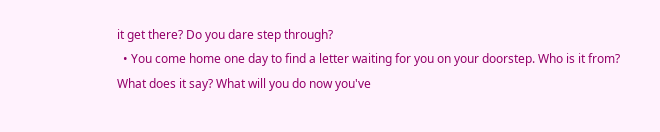it get there? Do you dare step through?
  • You come home one day to find a letter waiting for you on your doorstep. Who is it from? What does it say? What will you do now you've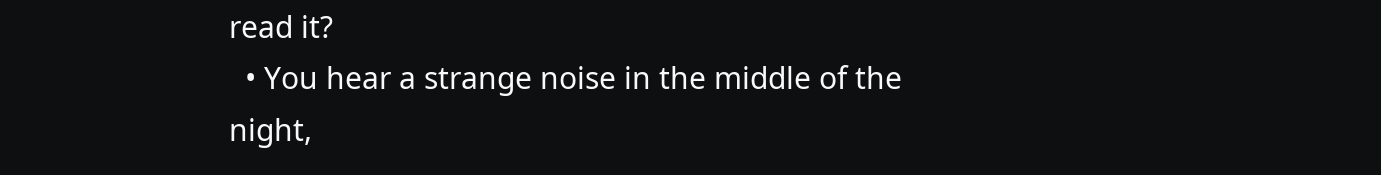read it?
  • You hear a strange noise in the middle of the night,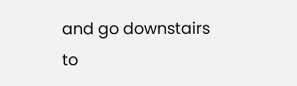and go downstairs to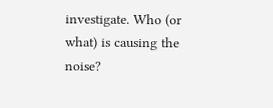investigate. Who (or what) is causing the noise?